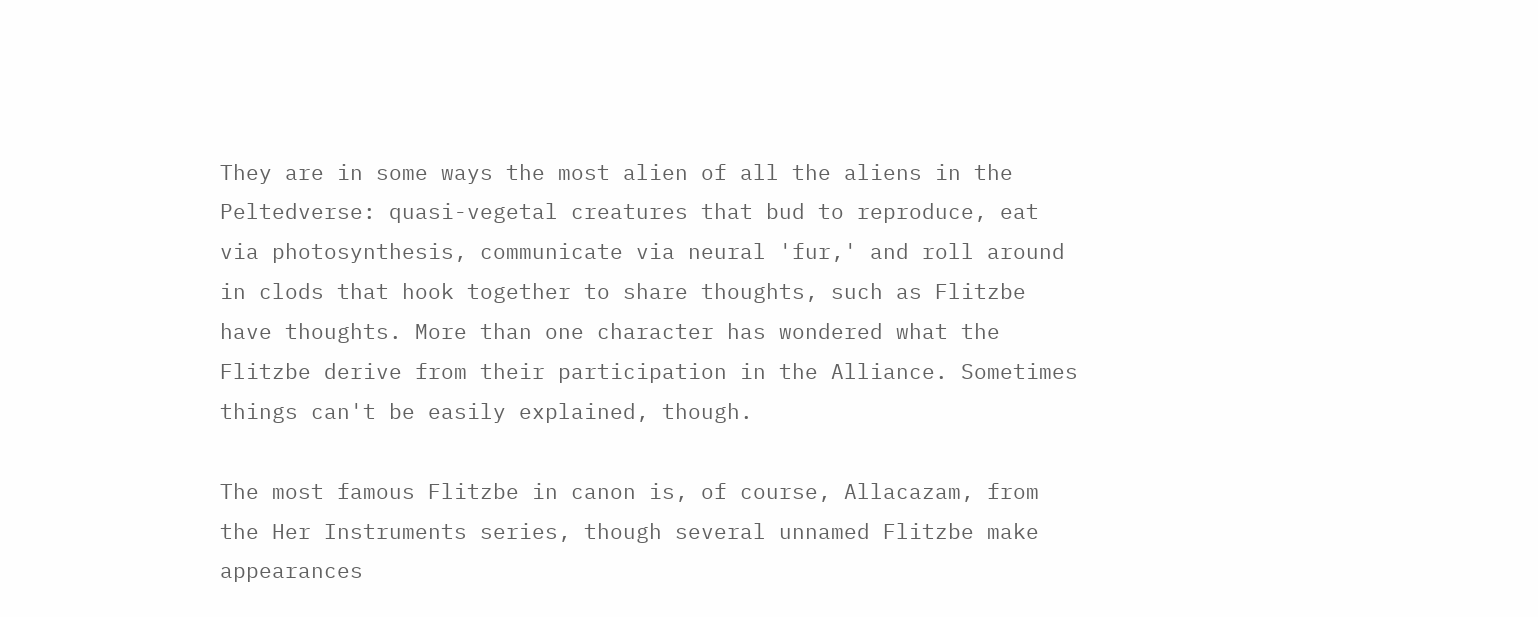They are in some ways the most alien of all the aliens in the Peltedverse: quasi-vegetal creatures that bud to reproduce, eat via photosynthesis, communicate via neural 'fur,' and roll around in clods that hook together to share thoughts, such as Flitzbe have thoughts. More than one character has wondered what the Flitzbe derive from their participation in the Alliance. Sometimes things can't be easily explained, though.

The most famous Flitzbe in canon is, of course, Allacazam, from the Her Instruments series, though several unnamed Flitzbe make appearances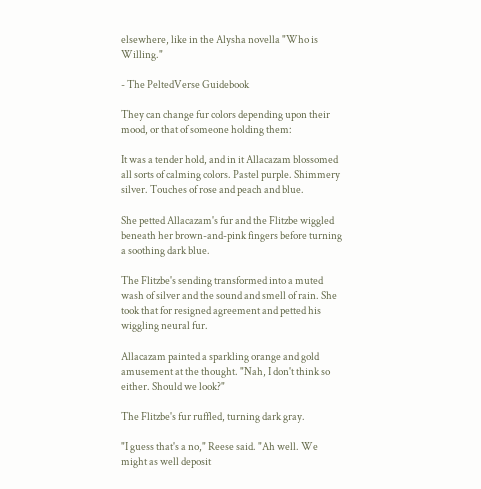elsewhere, like in the Alysha novella "Who is Willing."

- The PeltedVerse Guidebook

They can change fur colors depending upon their mood, or that of someone holding them:

It was a tender hold, and in it Allacazam blossomed all sorts of calming colors. Pastel purple. Shimmery silver. Touches of rose and peach and blue.

She petted Allacazam's fur and the Flitzbe wiggled beneath her brown-and-pink fingers before turning a soothing dark blue.

The Flitzbe's sending transformed into a muted wash of silver and the sound and smell of rain. She took that for resigned agreement and petted his wiggling neural fur.

Allacazam painted a sparkling orange and gold amusement at the thought. "Nah, I don't think so either. Should we look?"

The Flitzbe's fur ruffled, turning dark gray.

"I guess that's a no," Reese said. "Ah well. We might as well deposit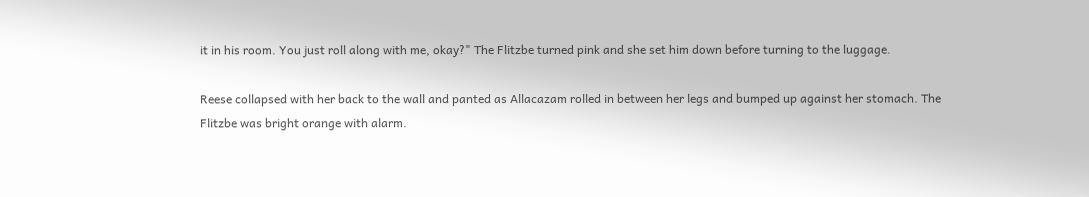it in his room. You just roll along with me, okay?" The Flitzbe turned pink and she set him down before turning to the luggage.

Reese collapsed with her back to the wall and panted as Allacazam rolled in between her legs and bumped up against her stomach. The Flitzbe was bright orange with alarm.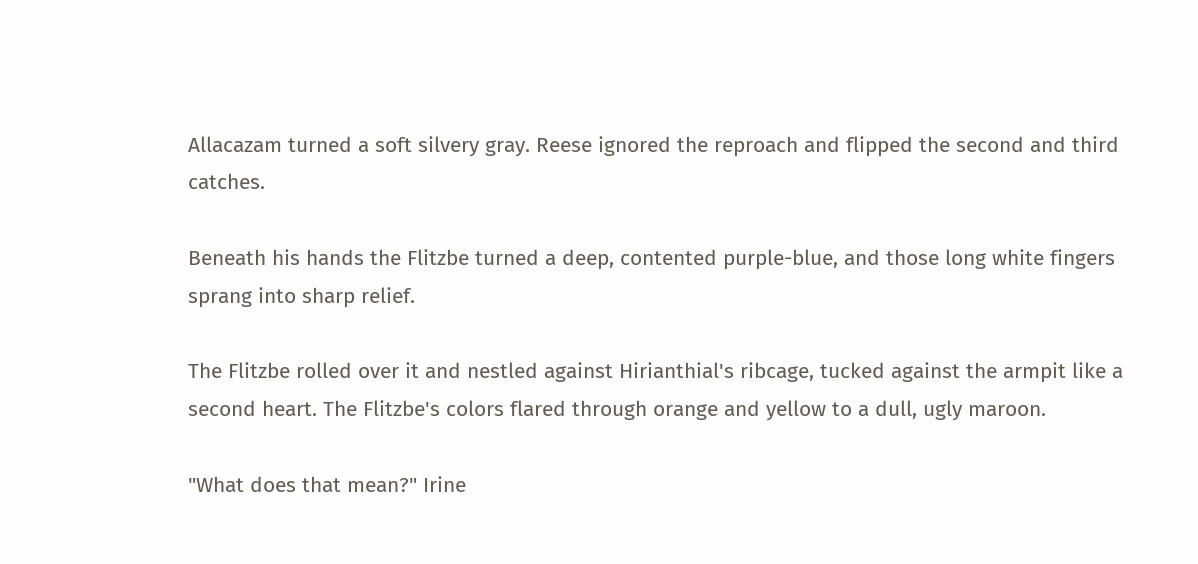Allacazam turned a soft silvery gray. Reese ignored the reproach and flipped the second and third catches.

Beneath his hands the Flitzbe turned a deep, contented purple-blue, and those long white fingers sprang into sharp relief.

The Flitzbe rolled over it and nestled against Hirianthial's ribcage, tucked against the armpit like a second heart. The Flitzbe's colors flared through orange and yellow to a dull, ugly maroon.

"What does that mean?" Irine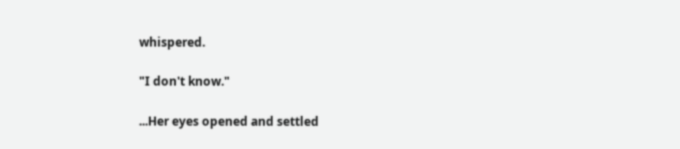whispered.

"I don't know."

...Her eyes opened and settled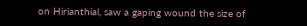on Hirianthial, saw a gaping wound the size of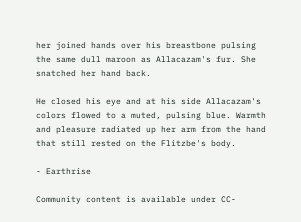her joined hands over his breastbone pulsing the same dull maroon as Allacazam's fur. She snatched her hand back.

He closed his eye and at his side Allacazam's colors flowed to a muted, pulsing blue. Warmth and pleasure radiated up her arm from the hand that still rested on the Flitzbe's body.

- Earthrise

Community content is available under CC-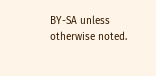BY-SA unless otherwise noted.